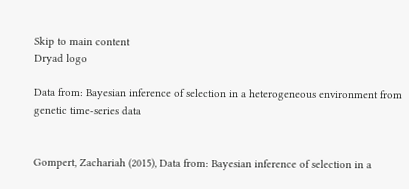Skip to main content
Dryad logo

Data from: Bayesian inference of selection in a heterogeneous environment from genetic time-series data


Gompert, Zachariah (2015), Data from: Bayesian inference of selection in a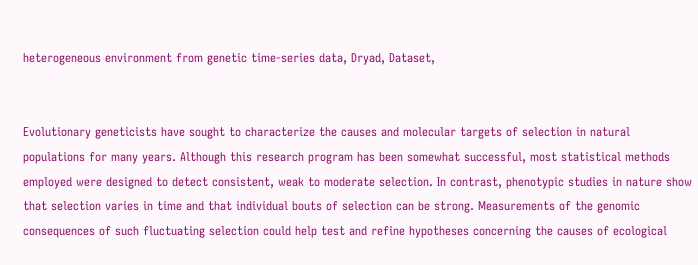heterogeneous environment from genetic time-series data, Dryad, Dataset,


Evolutionary geneticists have sought to characterize the causes and molecular targets of selection in natural populations for many years. Although this research program has been somewhat successful, most statistical methods employed were designed to detect consistent, weak to moderate selection. In contrast, phenotypic studies in nature show that selection varies in time and that individual bouts of selection can be strong. Measurements of the genomic consequences of such fluctuating selection could help test and refine hypotheses concerning the causes of ecological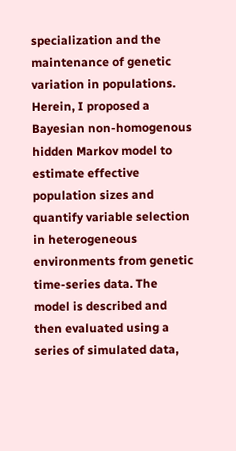specialization and the maintenance of genetic variation in populations. Herein, I proposed a Bayesian non-homogenous hidden Markov model to estimate effective population sizes and quantify variable selection in heterogeneous environments from genetic time-series data. The model is described and then evaluated using a series of simulated data,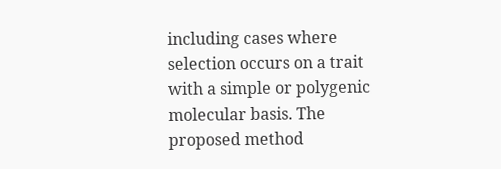including cases where selection occurs on a trait with a simple or polygenic molecular basis. The proposed method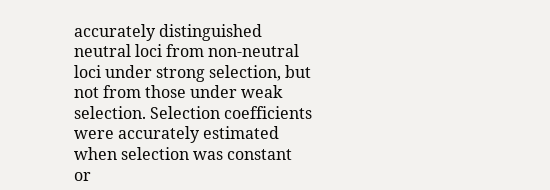accurately distinguished neutral loci from non-neutral loci under strong selection, but not from those under weak selection. Selection coefficients were accurately estimated when selection was constant or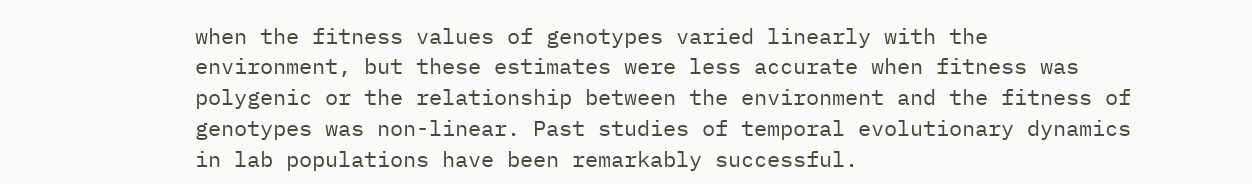when the fitness values of genotypes varied linearly with the environment, but these estimates were less accurate when fitness was polygenic or the relationship between the environment and the fitness of genotypes was non-linear. Past studies of temporal evolutionary dynamics in lab populations have been remarkably successful.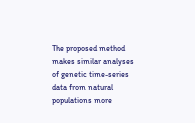The proposed method makes similar analyses of genetic time-series data from natural populations more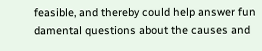feasible, and thereby could help answer fun damental questions about the causes and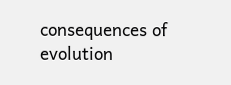consequences of evolution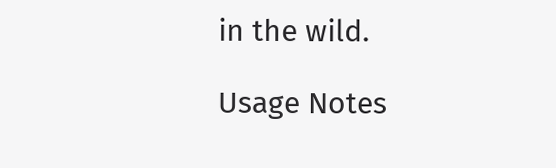in the wild.

Usage Notes